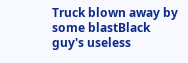Truck blown away by some blastBlack guy's useless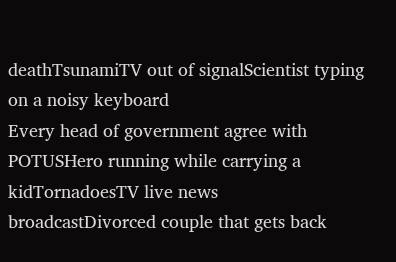deathTsunamiTV out of signalScientist typing on a noisy keyboard
Every head of government agree with POTUSHero running while carrying a kidTornadoesTV live news broadcastDivorced couple that gets back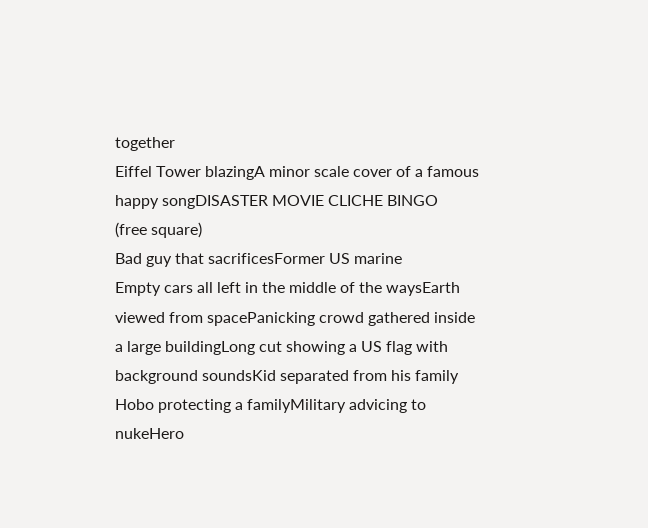together
Eiffel Tower blazingA minor scale cover of a famous happy songDISASTER MOVIE CLICHE BINGO
(free square)
Bad guy that sacrificesFormer US marine
Empty cars all left in the middle of the waysEarth viewed from spacePanicking crowd gathered inside a large buildingLong cut showing a US flag with background soundsKid separated from his family
Hobo protecting a familyMilitary advicing to nukeHero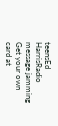teensEd HarrisRadio message jamming
Get your own card at